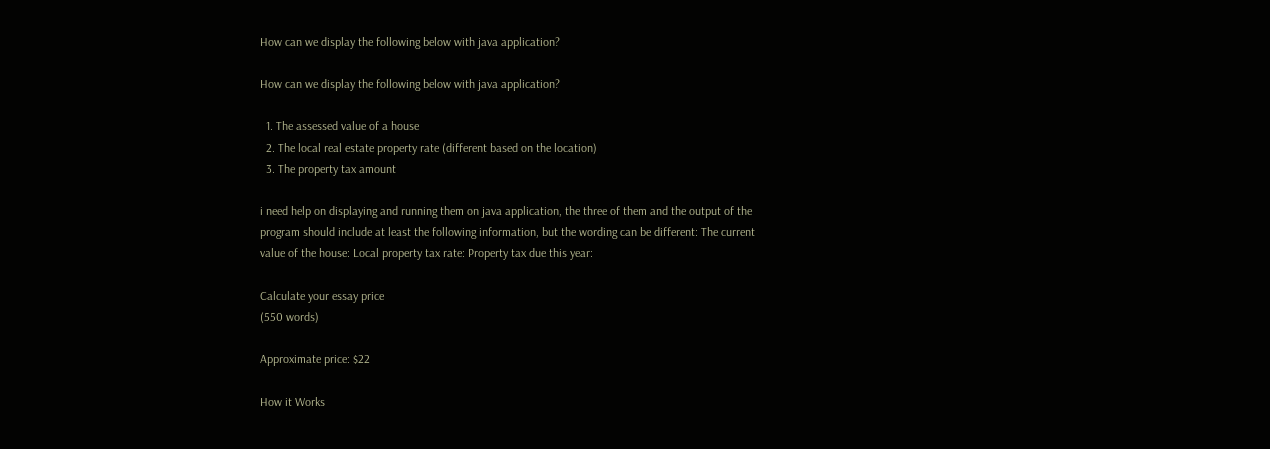How can we display the following below with java application?

How can we display the following below with java application?

  1. The assessed value of a house
  2. The local real estate property rate (different based on the location)
  3. The property tax amount

i need help on displaying and running them on java application, the three of them and the output of the program should include at least the following information, but the wording can be different: The current value of the house: Local property tax rate: Property tax due this year:

Calculate your essay price
(550 words)

Approximate price: $22

How it Works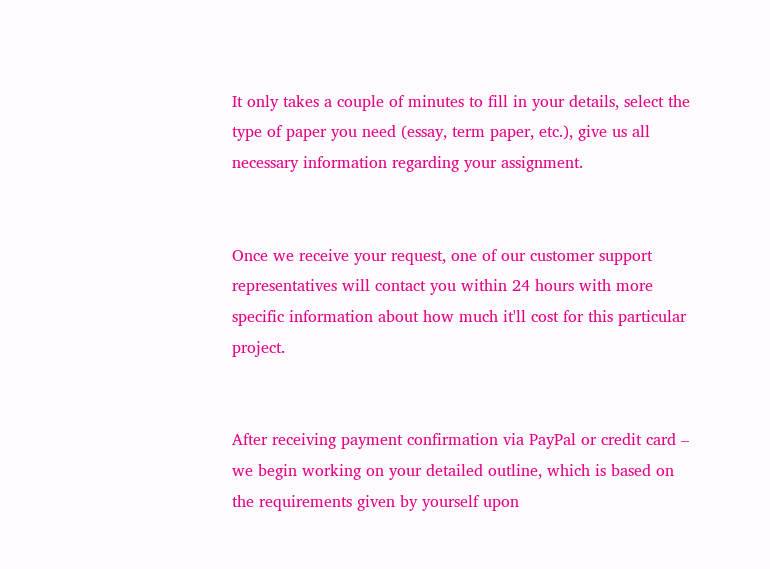It only takes a couple of minutes to fill in your details, select the type of paper you need (essay, term paper, etc.), give us all necessary information regarding your assignment.


Once we receive your request, one of our customer support representatives will contact you within 24 hours with more specific information about how much it'll cost for this particular project.


After receiving payment confirmation via PayPal or credit card – we begin working on your detailed outline, which is based on the requirements given by yourself upon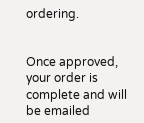ordering.


Once approved, your order is complete and will be emailed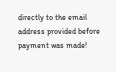directly to the email address provided before payment was made!